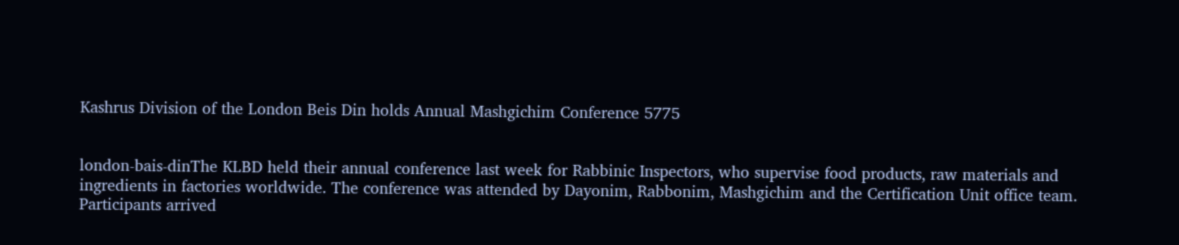Kashrus Division of the London Beis Din holds Annual Mashgichim Conference 5775


london-bais-dinThe KLBD held their annual conference last week for Rabbinic Inspectors, who supervise food products, raw materials and ingredients in factories worldwide. The conference was attended by Dayonim, Rabbonim, Mashgichim and the Certification Unit office team. Participants arrived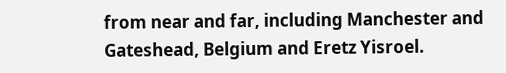from near and far, including Manchester and Gateshead, Belgium and Eretz Yisroel.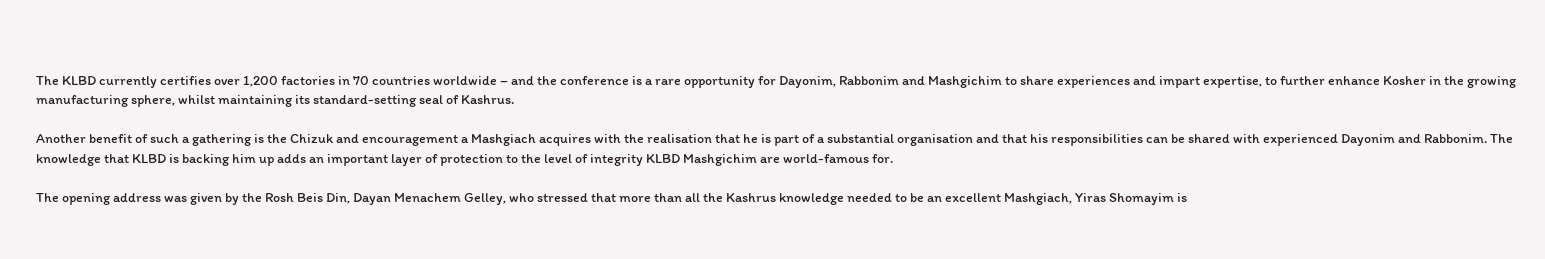The KLBD currently certifies over 1,200 factories in 70 countries worldwide – and the conference is a rare opportunity for Dayonim, Rabbonim and Mashgichim to share experiences and impart expertise, to further enhance Kosher in the growing manufacturing sphere, whilst maintaining its standard-setting seal of Kashrus.

Another benefit of such a gathering is the Chizuk and encouragement a Mashgiach acquires with the realisation that he is part of a substantial organisation and that his responsibilities can be shared with experienced Dayonim and Rabbonim. The knowledge that KLBD is backing him up adds an important layer of protection to the level of integrity KLBD Mashgichim are world-famous for.

The opening address was given by the Rosh Beis Din, Dayan Menachem Gelley, who stressed that more than all the Kashrus knowledge needed to be an excellent Mashgiach, Yiras Shomayim is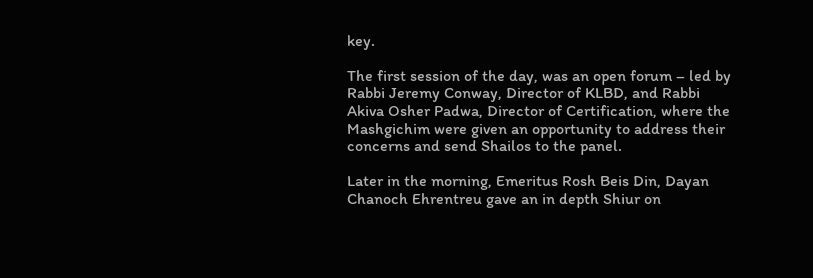key.

The first session of the day, was an open forum – led by Rabbi Jeremy Conway, Director of KLBD, and Rabbi Akiva Osher Padwa, Director of Certification, where the Mashgichim were given an opportunity to address their concerns and send Shailos to the panel.

Later in the morning, Emeritus Rosh Beis Din, Dayan Chanoch Ehrentreu gave an in depth Shiur on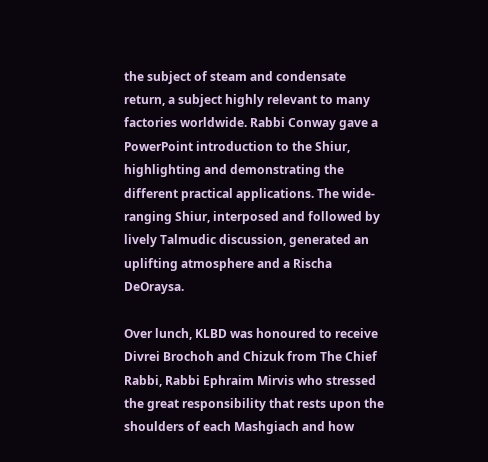the subject of steam and condensate return, a subject highly relevant to many factories worldwide. Rabbi Conway gave a PowerPoint introduction to the Shiur, highlighting and demonstrating the different practical applications. The wide-ranging Shiur, interposed and followed by lively Talmudic discussion, generated an uplifting atmosphere and a Rischa DeOraysa.

Over lunch, KLBD was honoured to receive Divrei Brochoh and Chizuk from The Chief Rabbi, Rabbi Ephraim Mirvis who stressed the great responsibility that rests upon the shoulders of each Mashgiach and how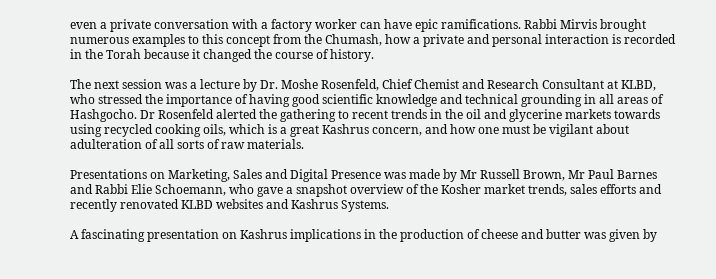even a private conversation with a factory worker can have epic ramifications. Rabbi Mirvis brought numerous examples to this concept from the Chumash, how a private and personal interaction is recorded in the Torah because it changed the course of history.

The next session was a lecture by Dr. Moshe Rosenfeld, Chief Chemist and Research Consultant at KLBD, who stressed the importance of having good scientific knowledge and technical grounding in all areas of Hashgocho. Dr Rosenfeld alerted the gathering to recent trends in the oil and glycerine markets towards using recycled cooking oils, which is a great Kashrus concern, and how one must be vigilant about adulteration of all sorts of raw materials.

Presentations on Marketing, Sales and Digital Presence was made by Mr Russell Brown, Mr Paul Barnes and Rabbi Elie Schoemann, who gave a snapshot overview of the Kosher market trends, sales efforts and recently renovated KLBD websites and Kashrus Systems.

A fascinating presentation on Kashrus implications in the production of cheese and butter was given by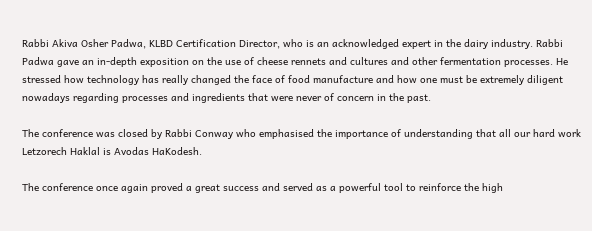Rabbi Akiva Osher Padwa, KLBD Certification Director, who is an acknowledged expert in the dairy industry. Rabbi Padwa gave an in-depth exposition on the use of cheese rennets and cultures and other fermentation processes. He stressed how technology has really changed the face of food manufacture and how one must be extremely diligent nowadays regarding processes and ingredients that were never of concern in the past.

The conference was closed by Rabbi Conway who emphasised the importance of understanding that all our hard work Letzorech Haklal is Avodas HaKodesh.

The conference once again proved a great success and served as a powerful tool to reinforce the high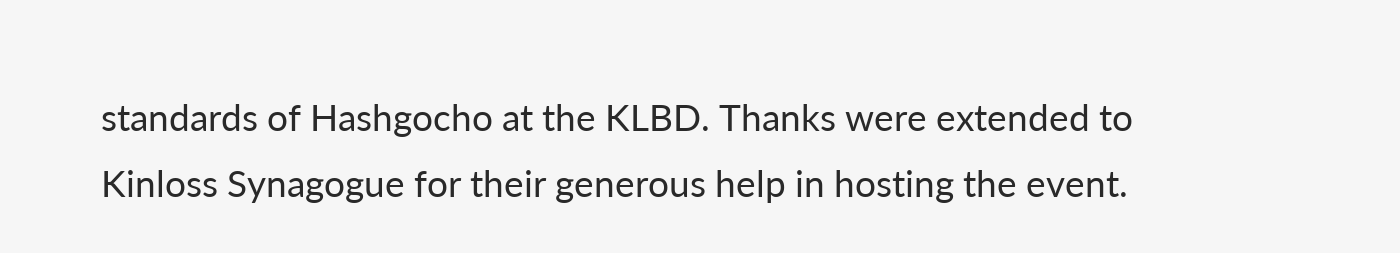standards of Hashgocho at the KLBD. Thanks were extended to Kinloss Synagogue for their generous help in hosting the event.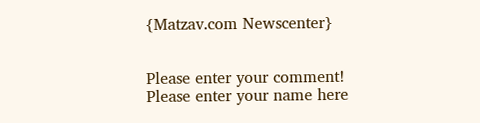{Matzav.com Newscenter}


Please enter your comment!
Please enter your name here